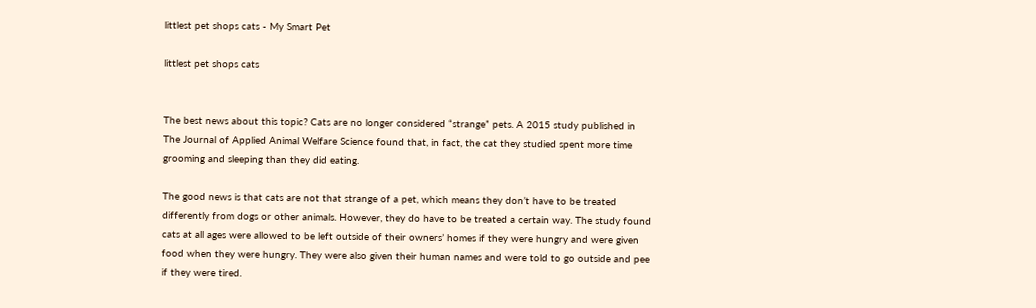littlest pet shops cats - My Smart Pet

littlest pet shops cats


The best news about this topic? Cats are no longer considered “strange” pets. A 2015 study published in The Journal of Applied Animal Welfare Science found that, in fact, the cat they studied spent more time grooming and sleeping than they did eating.

The good news is that cats are not that strange of a pet, which means they don’t have to be treated differently from dogs or other animals. However, they do have to be treated a certain way. The study found cats at all ages were allowed to be left outside of their owners’ homes if they were hungry and were given food when they were hungry. They were also given their human names and were told to go outside and pee if they were tired.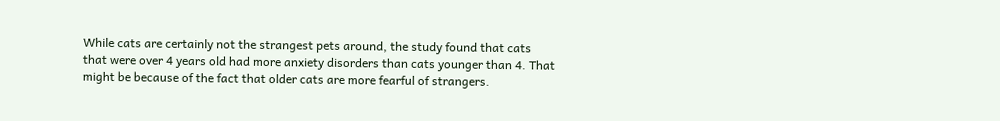While cats are certainly not the strangest pets around, the study found that cats that were over 4 years old had more anxiety disorders than cats younger than 4. That might be because of the fact that older cats are more fearful of strangers.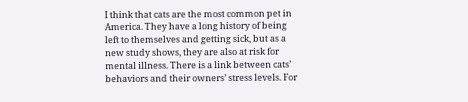I think that cats are the most common pet in America. They have a long history of being left to themselves and getting sick, but as a new study shows, they are also at risk for mental illness. There is a link between cats’ behaviors and their owners’ stress levels. For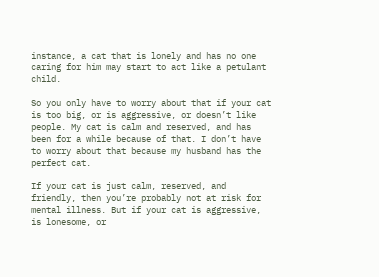instance, a cat that is lonely and has no one caring for him may start to act like a petulant child.

So you only have to worry about that if your cat is too big, or is aggressive, or doesn’t like people. My cat is calm and reserved, and has been for a while because of that. I don’t have to worry about that because my husband has the perfect cat.

If your cat is just calm, reserved, and friendly, then you’re probably not at risk for mental illness. But if your cat is aggressive, is lonesome, or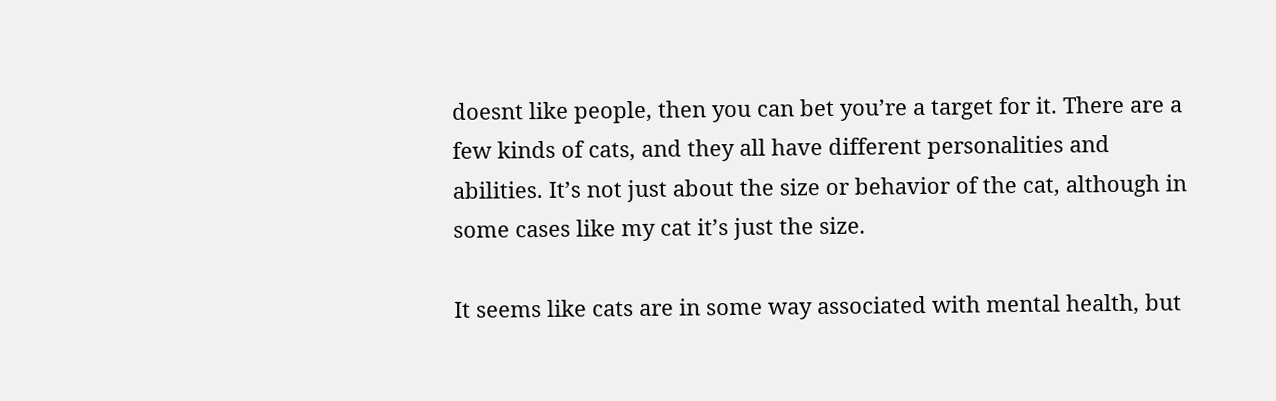doesnt like people, then you can bet you’re a target for it. There are a few kinds of cats, and they all have different personalities and abilities. It’s not just about the size or behavior of the cat, although in some cases like my cat it’s just the size.

It seems like cats are in some way associated with mental health, but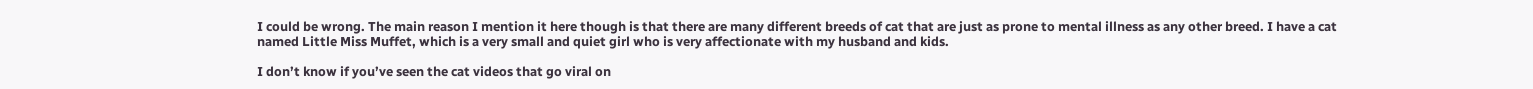I could be wrong. The main reason I mention it here though is that there are many different breeds of cat that are just as prone to mental illness as any other breed. I have a cat named Little Miss Muffet, which is a very small and quiet girl who is very affectionate with my husband and kids.

I don’t know if you’ve seen the cat videos that go viral on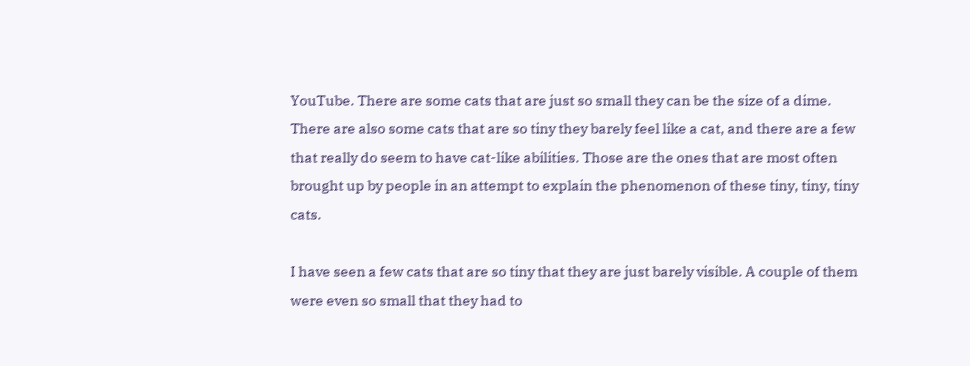YouTube. There are some cats that are just so small they can be the size of a dime. There are also some cats that are so tiny they barely feel like a cat, and there are a few that really do seem to have cat-like abilities. Those are the ones that are most often brought up by people in an attempt to explain the phenomenon of these tiny, tiny, tiny cats.

I have seen a few cats that are so tiny that they are just barely visible. A couple of them were even so small that they had to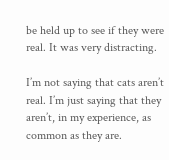be held up to see if they were real. It was very distracting.

I’m not saying that cats aren’t real. I’m just saying that they aren’t, in my experience, as common as they are.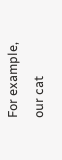For example, our cat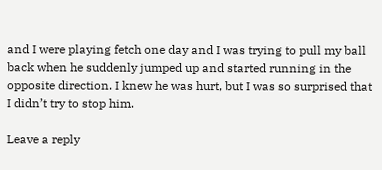and I were playing fetch one day and I was trying to pull my ball back when he suddenly jumped up and started running in the opposite direction. I knew he was hurt, but I was so surprised that I didn’t try to stop him.

Leave a reply